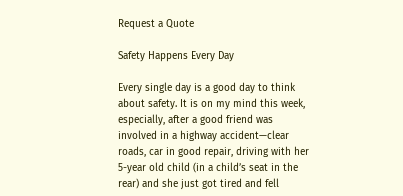Request a Quote

Safety Happens Every Day

Every single day is a good day to think about safety. It is on my mind this week, especially, after a good friend was involved in a highway accident—clear roads, car in good repair, driving with her 5-year old child (in a child’s seat in the rear) and she just got tired and fell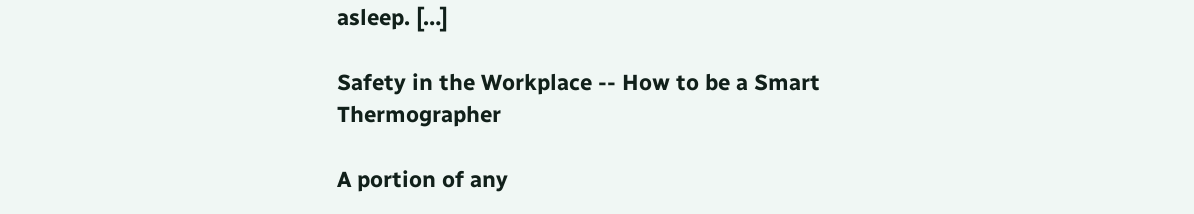asleep. […]

Safety in the Workplace -- How to be a Smart Thermographer

A portion of any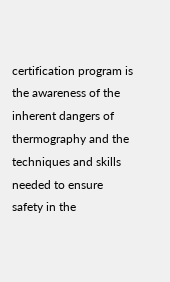certification program is the awareness of the inherent dangers of thermography and the techniques and skills needed to ensure safety in the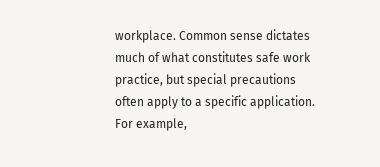workplace. Common sense dictates much of what constitutes safe work practice, but special precautions often apply to a specific application. For example,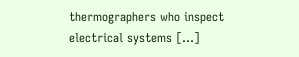thermographers who inspect electrical systems […]